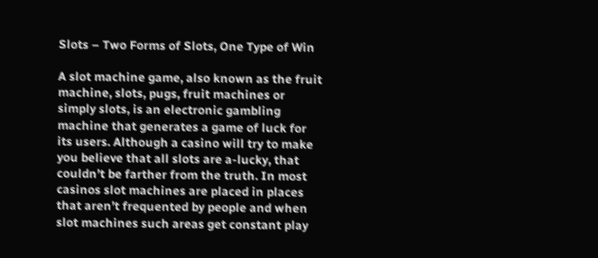Slots – Two Forms of Slots, One Type of Win

A slot machine game, also known as the fruit machine, slots, pugs, fruit machines or simply slots, is an electronic gambling machine that generates a game of luck for its users. Although a casino will try to make you believe that all slots are a-lucky, that couldn’t be farther from the truth. In most casinos slot machines are placed in places that aren’t frequented by people and when slot machines such areas get constant play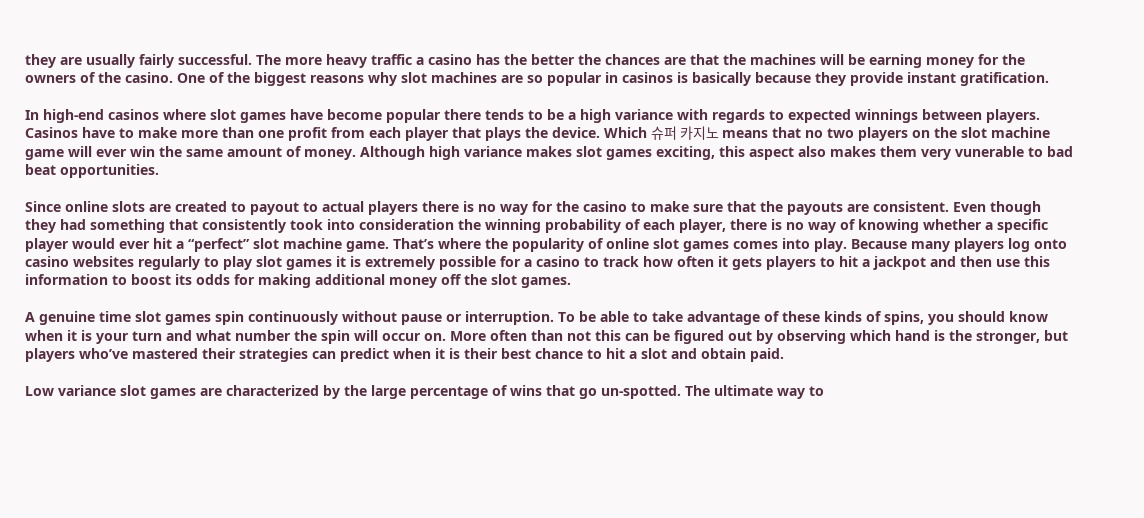they are usually fairly successful. The more heavy traffic a casino has the better the chances are that the machines will be earning money for the owners of the casino. One of the biggest reasons why slot machines are so popular in casinos is basically because they provide instant gratification.

In high-end casinos where slot games have become popular there tends to be a high variance with regards to expected winnings between players. Casinos have to make more than one profit from each player that plays the device. Which 슈퍼 카지노 means that no two players on the slot machine game will ever win the same amount of money. Although high variance makes slot games exciting, this aspect also makes them very vunerable to bad beat opportunities.

Since online slots are created to payout to actual players there is no way for the casino to make sure that the payouts are consistent. Even though they had something that consistently took into consideration the winning probability of each player, there is no way of knowing whether a specific player would ever hit a “perfect” slot machine game. That’s where the popularity of online slot games comes into play. Because many players log onto casino websites regularly to play slot games it is extremely possible for a casino to track how often it gets players to hit a jackpot and then use this information to boost its odds for making additional money off the slot games.

A genuine time slot games spin continuously without pause or interruption. To be able to take advantage of these kinds of spins, you should know when it is your turn and what number the spin will occur on. More often than not this can be figured out by observing which hand is the stronger, but players who’ve mastered their strategies can predict when it is their best chance to hit a slot and obtain paid.

Low variance slot games are characterized by the large percentage of wins that go un-spotted. The ultimate way to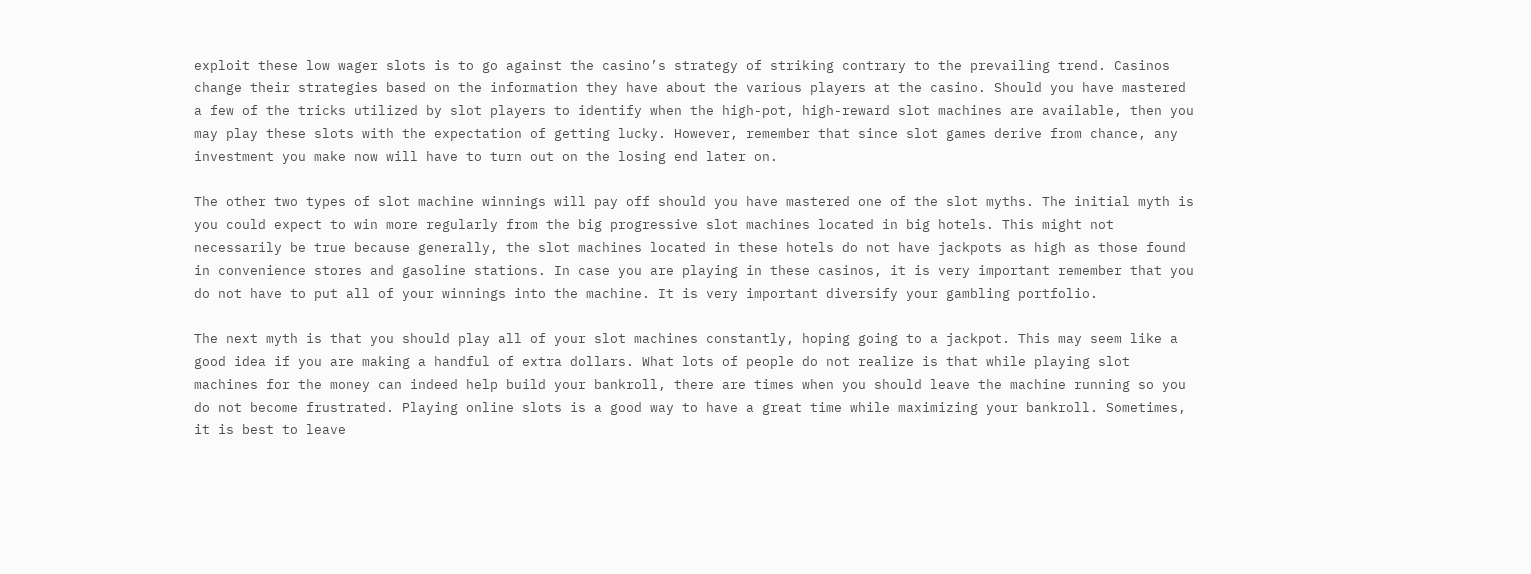exploit these low wager slots is to go against the casino’s strategy of striking contrary to the prevailing trend. Casinos change their strategies based on the information they have about the various players at the casino. Should you have mastered a few of the tricks utilized by slot players to identify when the high-pot, high-reward slot machines are available, then you may play these slots with the expectation of getting lucky. However, remember that since slot games derive from chance, any investment you make now will have to turn out on the losing end later on.

The other two types of slot machine winnings will pay off should you have mastered one of the slot myths. The initial myth is you could expect to win more regularly from the big progressive slot machines located in big hotels. This might not necessarily be true because generally, the slot machines located in these hotels do not have jackpots as high as those found in convenience stores and gasoline stations. In case you are playing in these casinos, it is very important remember that you do not have to put all of your winnings into the machine. It is very important diversify your gambling portfolio.

The next myth is that you should play all of your slot machines constantly, hoping going to a jackpot. This may seem like a good idea if you are making a handful of extra dollars. What lots of people do not realize is that while playing slot machines for the money can indeed help build your bankroll, there are times when you should leave the machine running so you do not become frustrated. Playing online slots is a good way to have a great time while maximizing your bankroll. Sometimes, it is best to leave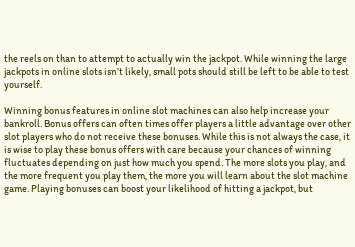the reels on than to attempt to actually win the jackpot. While winning the large jackpots in online slots isn’t likely, small pots should still be left to be able to test yourself.

Winning bonus features in online slot machines can also help increase your bankroll. Bonus offers can often times offer players a little advantage over other slot players who do not receive these bonuses. While this is not always the case, it is wise to play these bonus offers with care because your chances of winning fluctuates depending on just how much you spend. The more slots you play, and the more frequent you play them, the more you will learn about the slot machine game. Playing bonuses can boost your likelihood of hitting a jackpot, but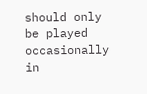should only be played occasionally in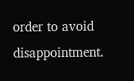order to avoid disappointment.